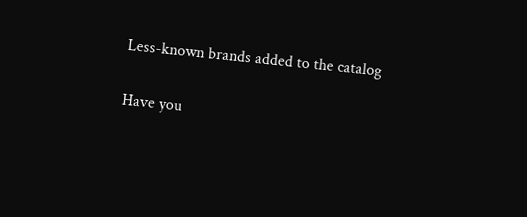Less-known brands added to the catalog

Have you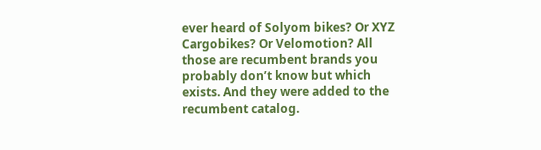ever heard of Solyom bikes? Or XYZ Cargobikes? Or Velomotion? All those are recumbent brands you probably don’t know but which exists. And they were added to the recumbent catalog.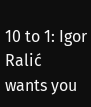10 to 1: Igor Ralić wants you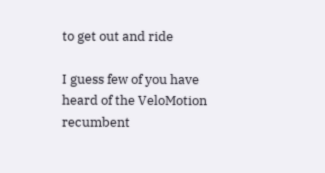to get out and ride

I guess few of you have heard of the VeloMotion recumbent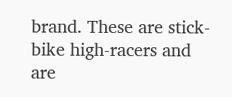brand. These are stick-bike high-racers and are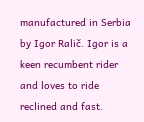manufactured in Serbia by Igor Ralič. Igor is a keen recumbent rider and loves to ride reclined and fast.